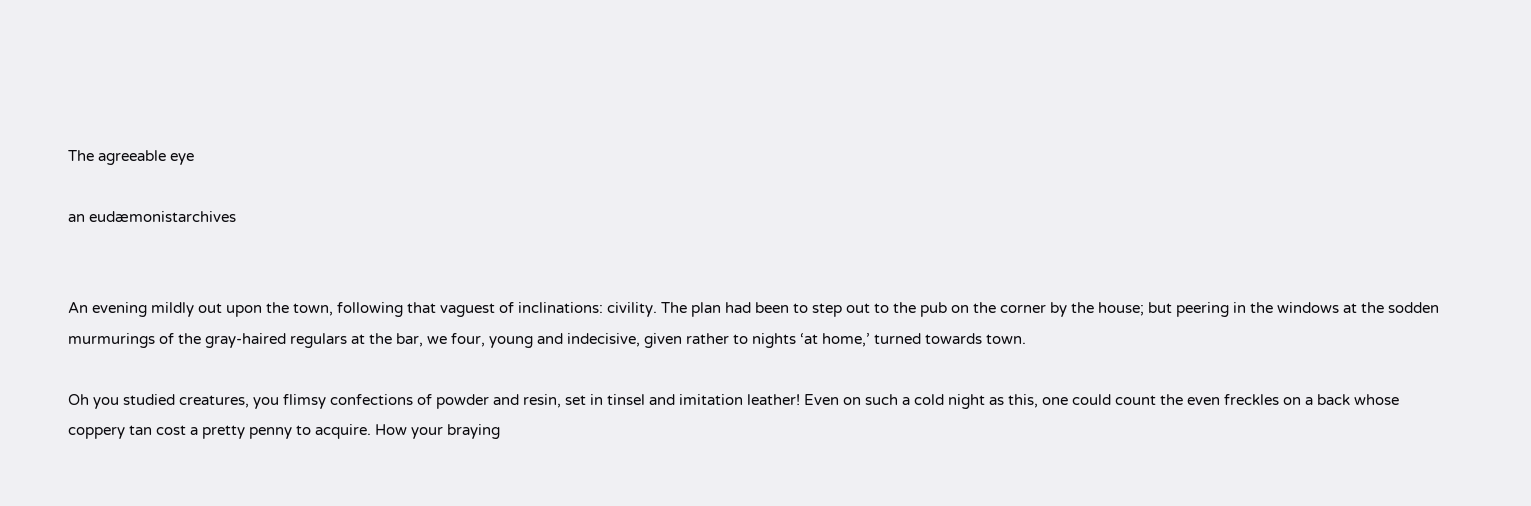The agreeable eye

an eudæmonistarchives


An evening mildly out upon the town, following that vaguest of inclinations: civility. The plan had been to step out to the pub on the corner by the house; but peering in the windows at the sodden murmurings of the gray-haired regulars at the bar, we four, young and indecisive, given rather to nights ‘at home,’ turned towards town.

Oh you studied creatures, you flimsy confections of powder and resin, set in tinsel and imitation leather! Even on such a cold night as this, one could count the even freckles on a back whose coppery tan cost a pretty penny to acquire. How your braying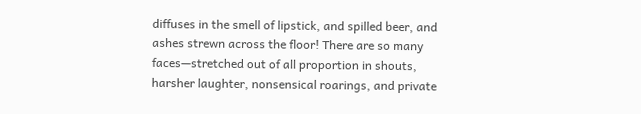diffuses in the smell of lipstick, and spilled beer, and ashes strewn across the floor! There are so many faces—stretched out of all proportion in shouts, harsher laughter, nonsensical roarings, and private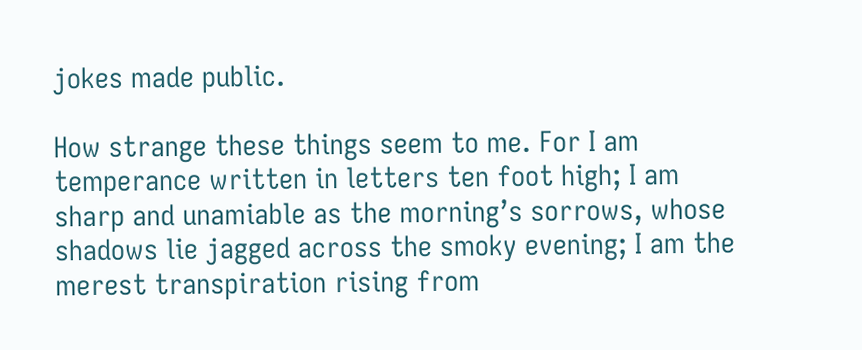jokes made public.

How strange these things seem to me. For I am temperance written in letters ten foot high; I am sharp and unamiable as the morning’s sorrows, whose shadows lie jagged across the smoky evening; I am the merest transpiration rising from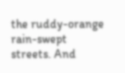the ruddy-orange rain-swept streets. And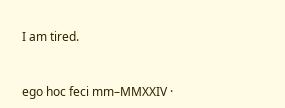I am tired.


ego hoc feci mm–MMXXIV ·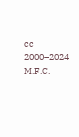cc 2000–2024 M.F.C.